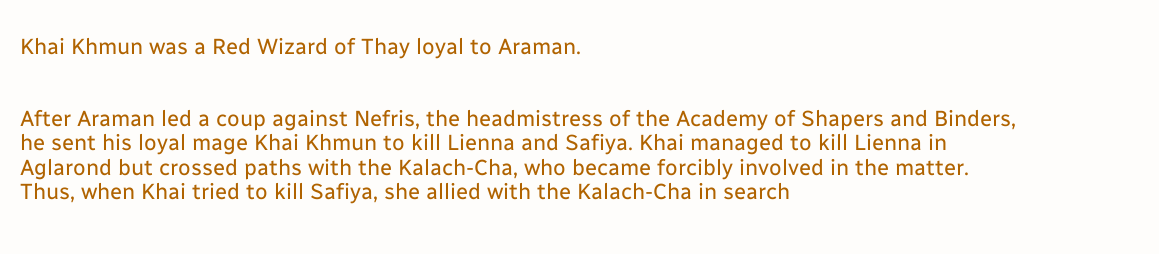Khai Khmun was a Red Wizard of Thay loyal to Araman.


After Araman led a coup against Nefris, the headmistress of the Academy of Shapers and Binders, he sent his loyal mage Khai Khmun to kill Lienna and Safiya. Khai managed to kill Lienna in Aglarond but crossed paths with the Kalach-Cha, who became forcibly involved in the matter. Thus, when Khai tried to kill Safiya, she allied with the Kalach-Cha in search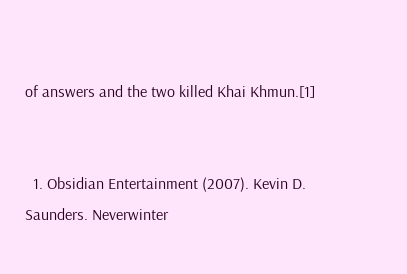of answers and the two killed Khai Khmun.[1]


  1. Obsidian Entertainment (2007). Kevin D. Saunders. Neverwinter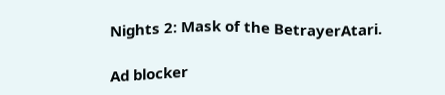Nights 2: Mask of the BetrayerAtari.

Ad blocker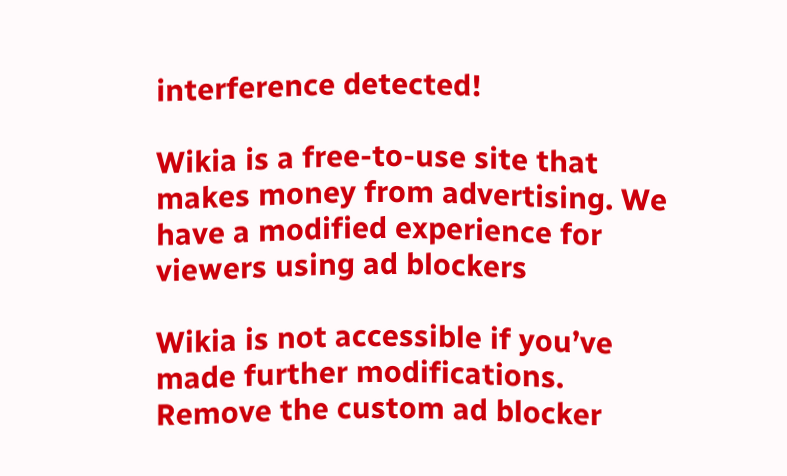interference detected!

Wikia is a free-to-use site that makes money from advertising. We have a modified experience for viewers using ad blockers

Wikia is not accessible if you’ve made further modifications. Remove the custom ad blocker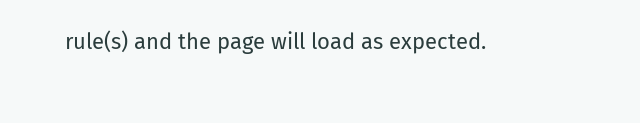rule(s) and the page will load as expected.